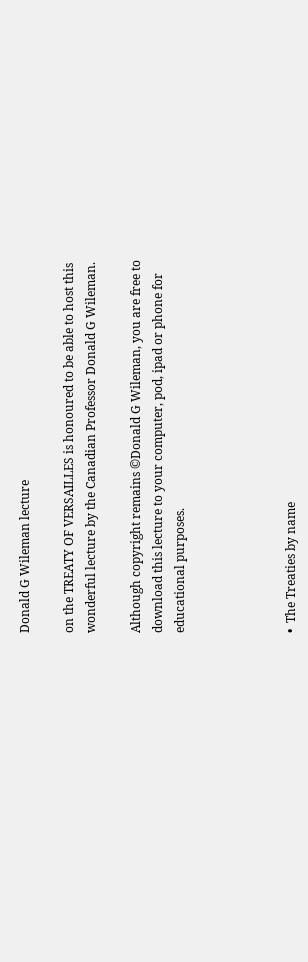Donald G Wileman lecture

on the TREATY OF VERSAILLES is honoured to be able to host this wonderful lecture by the Canadian Professor Donald G Wileman.

Although copyright remains ©Donald G Wileman, you are free to download this lecture to your computer, pod, ipad or phone for educational purposes.




•  The Treaties by name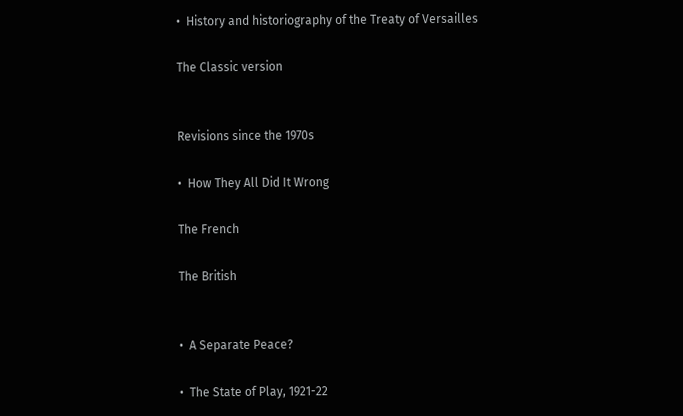•  History and historiography of the Treaty of Versailles

The Classic version


Revisions since the 1970s

•  How They All Did It Wrong

The French

The British


•  A Separate Peace?

•  The State of Play, 1921-22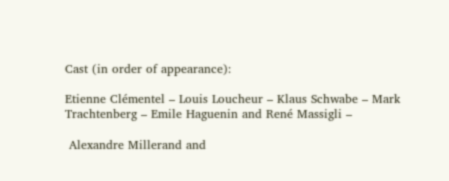Cast (in order of appearance):

Etienne Clémentel – Louis Loucheur – Klaus Schwabe – Mark Trachtenberg – Emile Haguenin and René Massigli –

 Alexandre Millerand and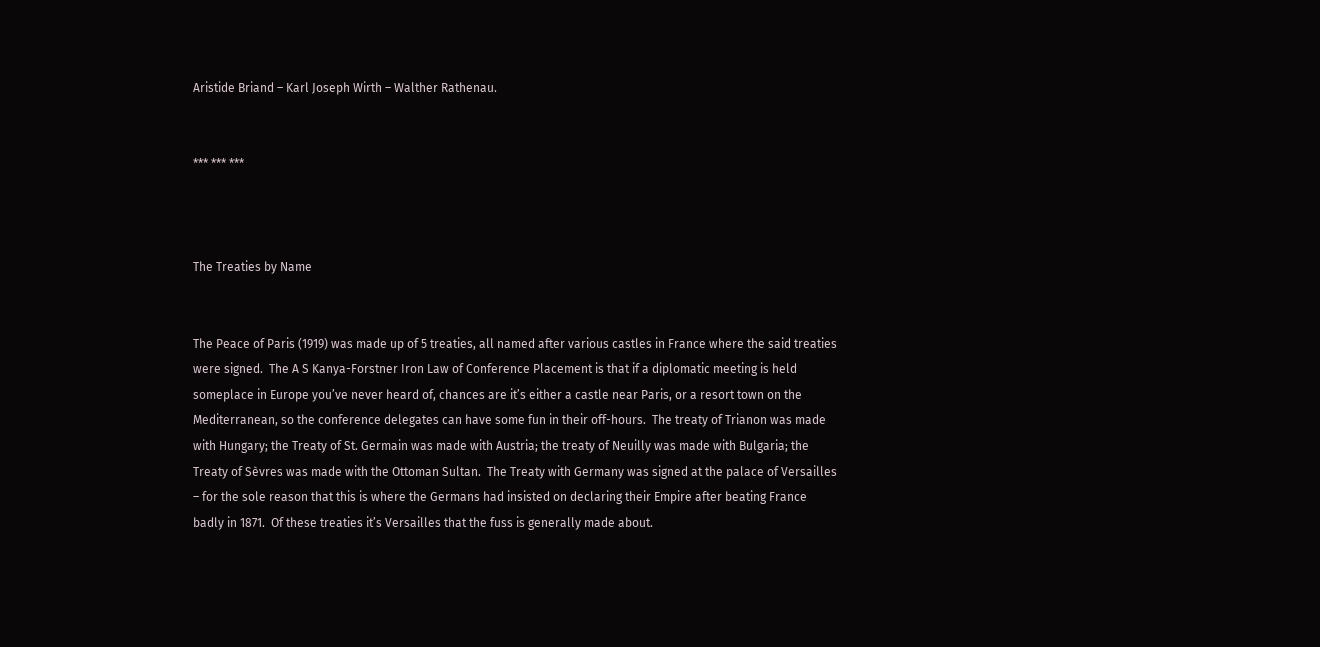Aristide Briand – Karl Joseph Wirth – Walther Rathenau.


*** *** ***



The Treaties by Name


The Peace of Paris (1919) was made up of 5 treaties, all named after various castles in France where the said treaties were signed.  The A S Kanya-Forstner Iron Law of Conference Placement is that if a diplomatic meeting is held someplace in Europe you’ve never heard of, chances are it’s either a castle near Paris, or a resort town on the Mediterranean, so the conference delegates can have some fun in their off-hours.  The treaty of Trianon was made with Hungary; the Treaty of St. Germain was made with Austria; the treaty of Neuilly was made with Bulgaria; the Treaty of Sèvres was made with the Ottoman Sultan.  The Treaty with Germany was signed at the palace of Versailles – for the sole reason that this is where the Germans had insisted on declaring their Empire after beating France badly in 1871.  Of these treaties it’s Versailles that the fuss is generally made about.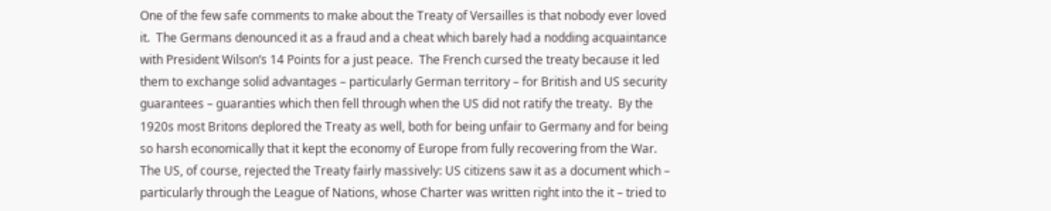One of the few safe comments to make about the Treaty of Versailles is that nobody ever loved it.  The Germans denounced it as a fraud and a cheat which barely had a nodding acquaintance with President Wilson’s 14 Points for a just peace.  The French cursed the treaty because it led them to exchange solid advantages – particularly German territory – for British and US security guarantees – guaranties which then fell through when the US did not ratify the treaty.  By the 1920s most Britons deplored the Treaty as well, both for being unfair to Germany and for being so harsh economically that it kept the economy of Europe from fully recovering from the War.  The US, of course, rejected the Treaty fairly massively: US citizens saw it as a document which – particularly through the League of Nations, whose Charter was written right into the it – tried to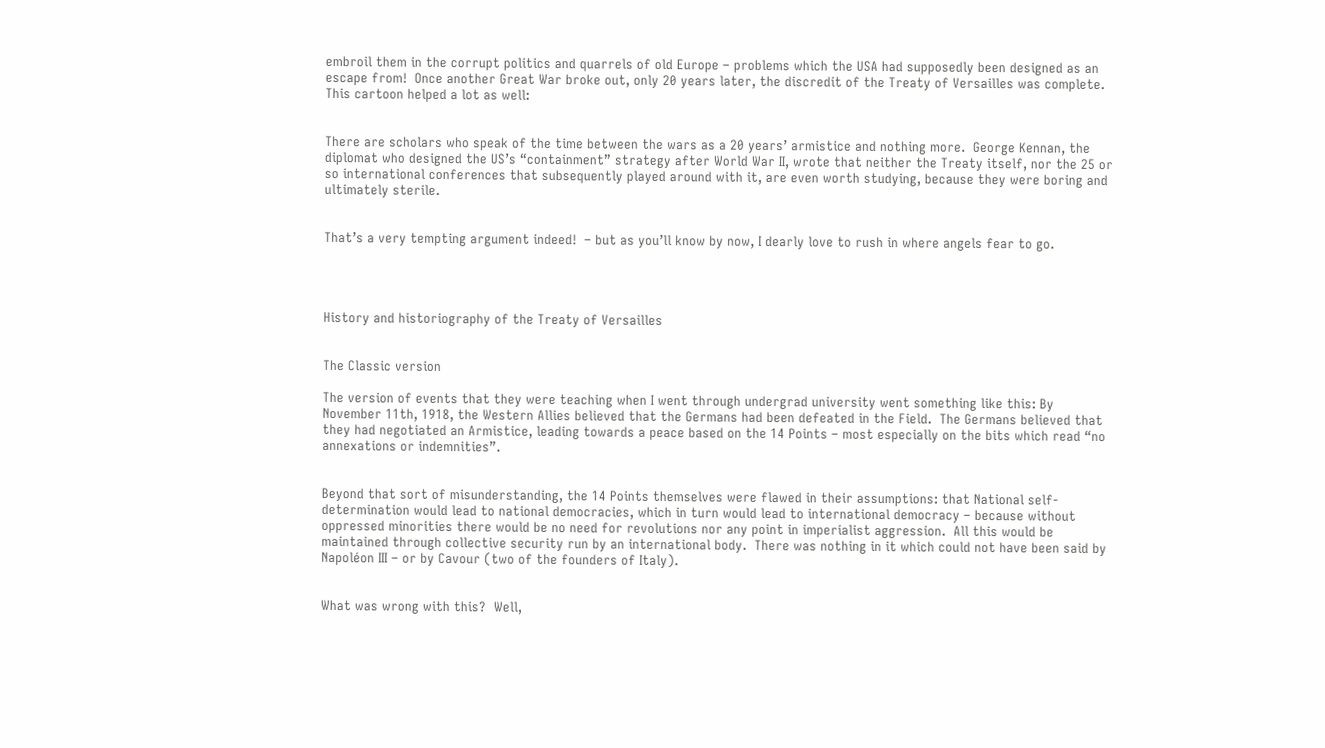embroil them in the corrupt politics and quarrels of old Europe – problems which the USA had supposedly been designed as an escape from!  Once another Great War broke out, only 20 years later, the discredit of the Treaty of Versailles was complete.  This cartoon helped a lot as well:


There are scholars who speak of the time between the wars as a 20 years’ armistice and nothing more.  George Kennan, the diplomat who designed the US’s “containment” strategy after World War II, wrote that neither the Treaty itself, nor the 25 or so international conferences that subsequently played around with it, are even worth studying, because they were boring and ultimately sterile.


That’s a very tempting argument indeed!  – but as you’ll know by now, I dearly love to rush in where angels fear to go.




History and historiography of the Treaty of Versailles


The Classic version

The version of events that they were teaching when I went through undergrad university went something like this: By November 11th, 1918, the Western Allies believed that the Germans had been defeated in the Field.  The Germans believed that they had negotiated an Armistice, leading towards a peace based on the 14 Points – most especially on the bits which read “no annexations or indemnities”.


Beyond that sort of misunderstanding, the 14 Points themselves were flawed in their assumptions: that National self-determination would lead to national democracies, which in turn would lead to international democracy – because without oppressed minorities there would be no need for revolutions nor any point in imperialist aggression.  All this would be maintained through collective security run by an international body.  There was nothing in it which could not have been said by Napoléon III – or by Cavour (two of the founders of Italy).


What was wrong with this?  Well,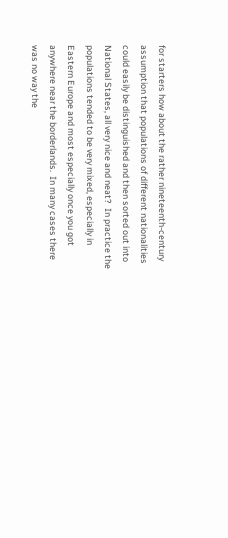for starters how about the rather nineteenth-century assumption that populations of different nationalities could easily be distinguished and then sorted out into National States, all very nice and neat?  In practice the populations tended to be very mixed, especially in Eastern Europe and most especially once you got anywhere near the borderlands.  In many cases there was no way the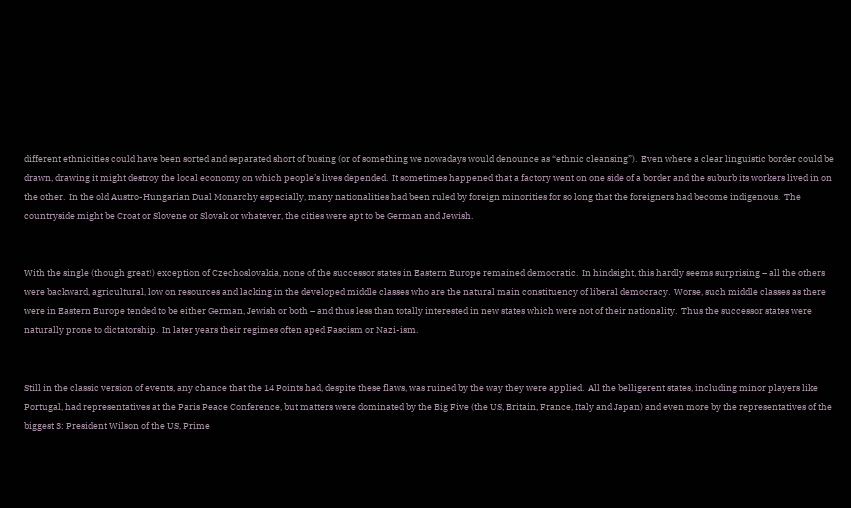different ethnicities could have been sorted and separated short of busing (or of something we nowadays would denounce as “ethnic cleansing”).  Even where a clear linguistic border could be drawn, drawing it might destroy the local economy on which people’s lives depended.  It sometimes happened that a factory went on one side of a border and the suburb its workers lived in on the other.  In the old Austro-Hungarian Dual Monarchy especially, many nationalities had been ruled by foreign minorities for so long that the foreigners had become indigenous.  The countryside might be Croat or Slovene or Slovak or whatever, the cities were apt to be German and Jewish.


With the single (though great!) exception of Czechoslovakia, none of the successor states in Eastern Europe remained democratic.  In hindsight, this hardly seems surprising – all the others were backward, agricultural, low on resources and lacking in the developed middle classes who are the natural main constituency of liberal democracy.  Worse, such middle classes as there were in Eastern Europe tended to be either German, Jewish or both – and thus less than totally interested in new states which were not of their nationality.  Thus the successor states were naturally prone to dictatorship.  In later years their regimes often aped Fascism or Nazi-ism.


Still in the classic version of events, any chance that the 14 Points had, despite these flaws, was ruined by the way they were applied.  All the belligerent states, including minor players like Portugal, had representatives at the Paris Peace Conference, but matters were dominated by the Big Five (the US, Britain, France, Italy and Japan) and even more by the representatives of the biggest 3: President Wilson of the US, Prime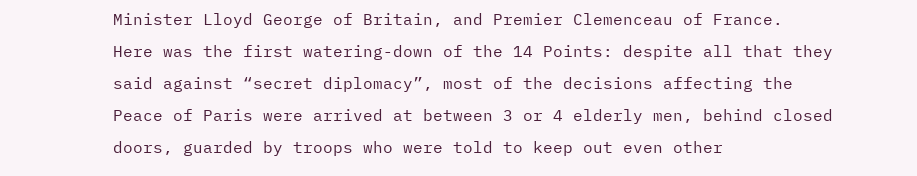Minister Lloyd George of Britain, and Premier Clemenceau of France.  Here was the first watering-down of the 14 Points: despite all that they said against “secret diplomacy”, most of the decisions affecting the Peace of Paris were arrived at between 3 or 4 elderly men, behind closed doors, guarded by troops who were told to keep out even other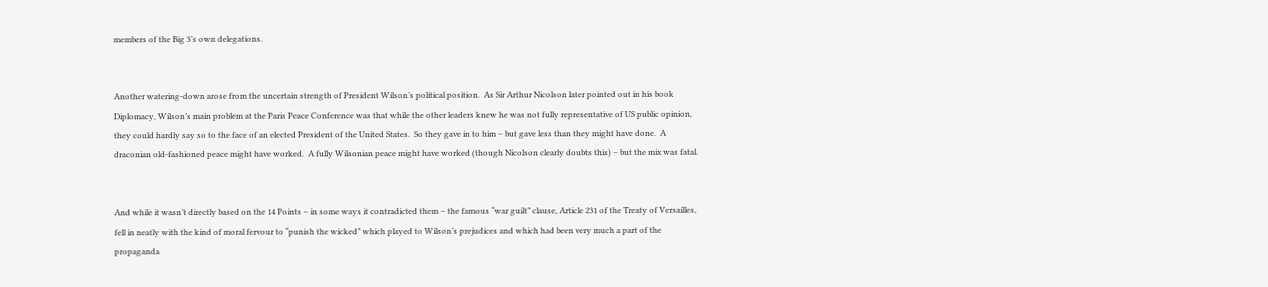members of the Big 3’s own delegations.


Another watering-down arose from the uncertain strength of President Wilson’s political position.  As Sir Arthur Nicolson later pointed out in his book Diplomacy, Wilson’s main problem at the Paris Peace Conference was that while the other leaders knew he was not fully representative of US public opinion, they could hardly say so to the face of an elected President of the United States.  So they gave in to him – but gave less than they might have done.  A draconian old-fashioned peace might have worked.  A fully Wilsonian peace might have worked (though Nicolson clearly doubts this) – but the mix was fatal.


And while it wasn’t directly based on the 14 Points – in some ways it contradicted them – the famous “war guilt” clause, Article 231 of the Treaty of Versailles, fell in neatly with the kind of moral fervour to “punish the wicked” which played to Wilson’s prejudices and which had been very much a part of the propaganda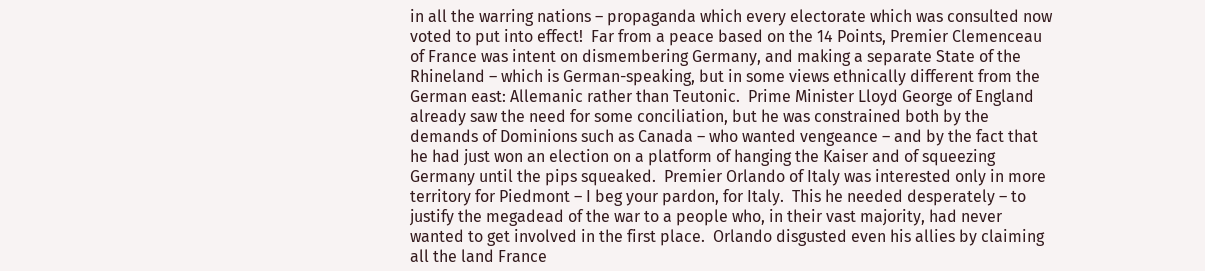in all the warring nations – propaganda which every electorate which was consulted now voted to put into effect!  Far from a peace based on the 14 Points, Premier Clemenceau of France was intent on dismembering Germany, and making a separate State of the Rhineland – which is German-speaking, but in some views ethnically different from the German east: Allemanic rather than Teutonic.  Prime Minister Lloyd George of England already saw the need for some conciliation, but he was constrained both by the demands of Dominions such as Canada – who wanted vengeance – and by the fact that he had just won an election on a platform of hanging the Kaiser and of squeezing Germany until the pips squeaked.  Premier Orlando of Italy was interested only in more territory for Piedmont – I beg your pardon, for Italy.  This he needed desperately – to justify the megadead of the war to a people who, in their vast majority, had never wanted to get involved in the first place.  Orlando disgusted even his allies by claiming all the land France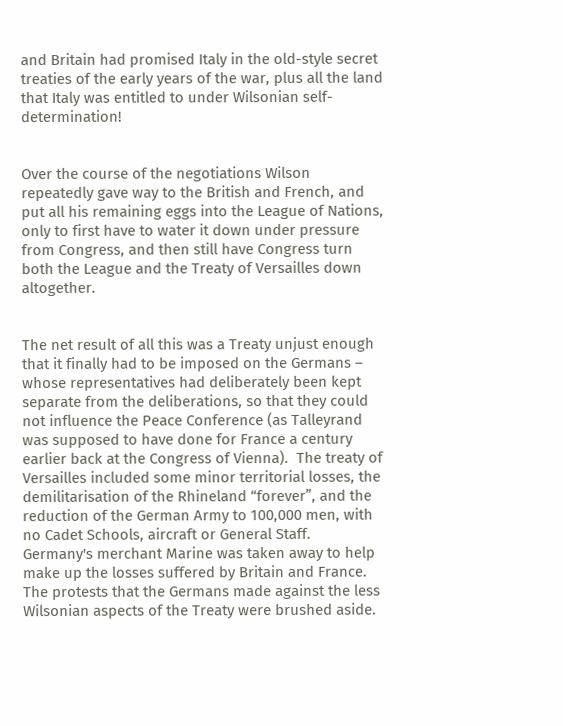and Britain had promised Italy in the old-style secret treaties of the early years of the war, plus all the land that Italy was entitled to under Wilsonian self-determination!


Over the course of the negotiations Wilson repeatedly gave way to the British and French, and put all his remaining eggs into the League of Nations, only to first have to water it down under pressure from Congress, and then still have Congress turn both the League and the Treaty of Versailles down altogether.


The net result of all this was a Treaty unjust enough that it finally had to be imposed on the Germans – whose representatives had deliberately been kept separate from the deliberations, so that they could not influence the Peace Conference (as Talleyrand was supposed to have done for France a century earlier back at the Congress of Vienna).  The treaty of Versailles included some minor territorial losses, the demilitarisation of the Rhineland “forever”, and the reduction of the German Army to 100,000 men, with no Cadet Schools, aircraft or General Staff.  Germany's merchant Marine was taken away to help make up the losses suffered by Britain and France.  The protests that the Germans made against the less Wilsonian aspects of the Treaty were brushed aside.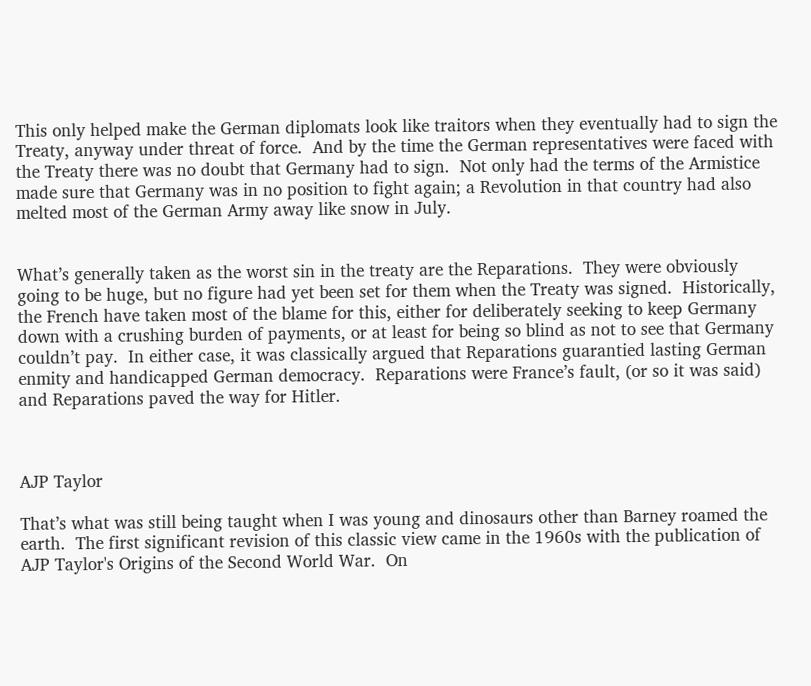This only helped make the German diplomats look like traitors when they eventually had to sign the Treaty, anyway under threat of force.  And by the time the German representatives were faced with the Treaty there was no doubt that Germany had to sign.  Not only had the terms of the Armistice made sure that Germany was in no position to fight again; a Revolution in that country had also melted most of the German Army away like snow in July.


What’s generally taken as the worst sin in the treaty are the Reparations.  They were obviously going to be huge, but no figure had yet been set for them when the Treaty was signed.  Historically, the French have taken most of the blame for this, either for deliberately seeking to keep Germany down with a crushing burden of payments, or at least for being so blind as not to see that Germany couldn’t pay.  In either case, it was classically argued that Reparations guarantied lasting German enmity and handicapped German democracy.  Reparations were France’s fault, (or so it was said) and Reparations paved the way for Hitler.



AJP Taylor

That’s what was still being taught when I was young and dinosaurs other than Barney roamed the earth.  The first significant revision of this classic view came in the 1960s with the publication of AJP Taylor's Origins of the Second World War.  On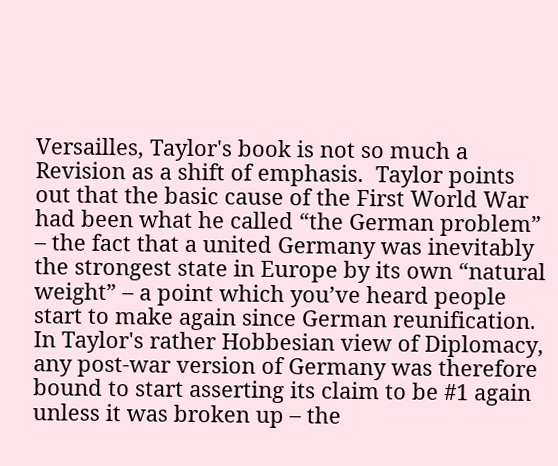Versailles, Taylor's book is not so much a Revision as a shift of emphasis.  Taylor points out that the basic cause of the First World War had been what he called “the German problem” – the fact that a united Germany was inevitably the strongest state in Europe by its own “natural weight” – a point which you’ve heard people start to make again since German reunification.  In Taylor's rather Hobbesian view of Diplomacy, any post-war version of Germany was therefore bound to start asserting its claim to be #1 again unless it was broken up – the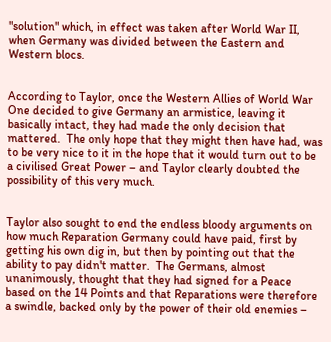"solution" which, in effect was taken after World War II, when Germany was divided between the Eastern and Western blocs.


According to Taylor, once the Western Allies of World War One decided to give Germany an armistice, leaving it basically intact, they had made the only decision that mattered.  The only hope that they might then have had, was to be very nice to it in the hope that it would turn out to be a civilised Great Power – and Taylor clearly doubted the possibility of this very much.


Taylor also sought to end the endless bloody arguments on how much Reparation Germany could have paid, first by getting his own dig in, but then by pointing out that the ability to pay didn't matter.  The Germans, almost unanimously, thought that they had signed for a Peace based on the 14 Points and that Reparations were therefore a swindle, backed only by the power of their old enemies –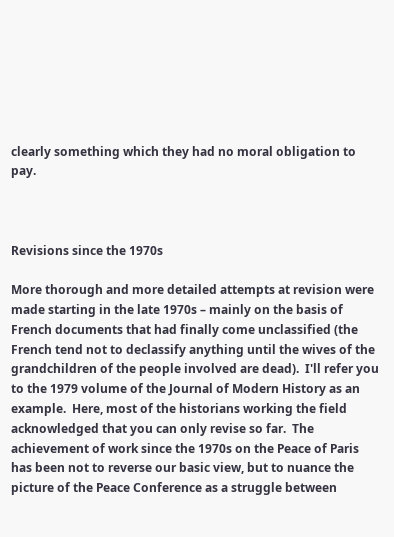clearly something which they had no moral obligation to pay.



Revisions since the 1970s

More thorough and more detailed attempts at revision were made starting in the late 1970s – mainly on the basis of French documents that had finally come unclassified (the French tend not to declassify anything until the wives of the grandchildren of the people involved are dead).  I'll refer you to the 1979 volume of the Journal of Modern History as an example.  Here, most of the historians working the field acknowledged that you can only revise so far.  The achievement of work since the 1970s on the Peace of Paris has been not to reverse our basic view, but to nuance the picture of the Peace Conference as a struggle between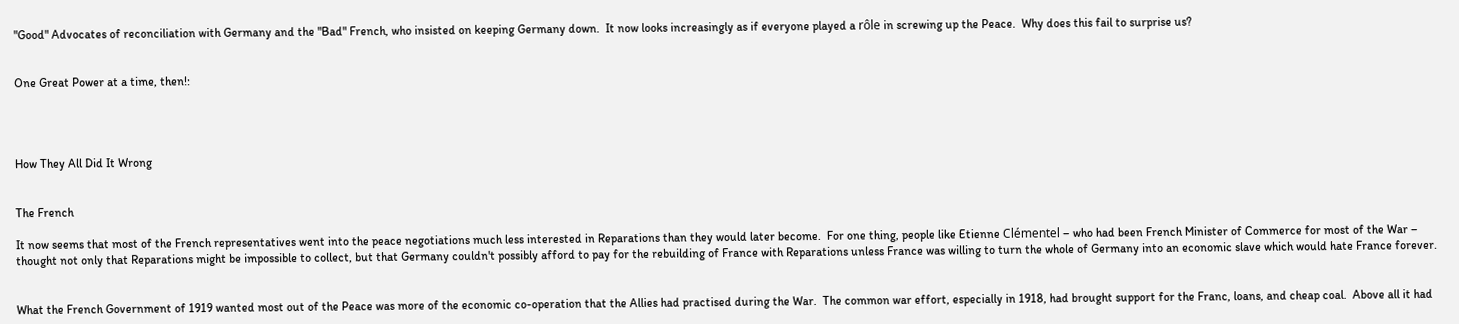"Good" Advocates of reconciliation with Germany and the "Bad" French, who insisted on keeping Germany down.  It now looks increasingly as if everyone played a rôle in screwing up the Peace.  Why does this fail to surprise us?


One Great Power at a time, then!:




How They All Did It Wrong


The French

It now seems that most of the French representatives went into the peace negotiations much less interested in Reparations than they would later become.  For one thing, people like Etienne Clémentel – who had been French Minister of Commerce for most of the War – thought not only that Reparations might be impossible to collect, but that Germany couldn't possibly afford to pay for the rebuilding of France with Reparations unless France was willing to turn the whole of Germany into an economic slave which would hate France forever.


What the French Government of 1919 wanted most out of the Peace was more of the economic co-operation that the Allies had practised during the War.  The common war effort, especially in 1918, had brought support for the Franc, loans, and cheap coal.  Above all it had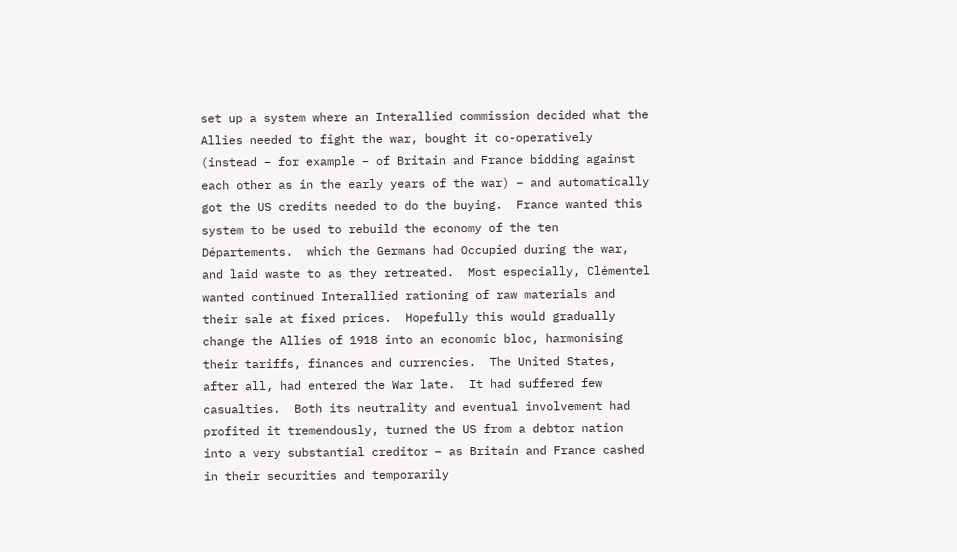set up a system where an Interallied commission decided what the Allies needed to fight the war, bought it co-operatively (instead – for example – of Britain and France bidding against each other as in the early years of the war) – and automatically got the US credits needed to do the buying.  France wanted this system to be used to rebuild the economy of the ten Départements.  which the Germans had Occupied during the war, and laid waste to as they retreated.  Most especially, Clémentel wanted continued Interallied rationing of raw materials and their sale at fixed prices.  Hopefully this would gradually change the Allies of 1918 into an economic bloc, harmonising their tariffs, finances and currencies.  The United States, after all, had entered the War late.  It had suffered few casualties.  Both its neutrality and eventual involvement had profited it tremendously, turned the US from a debtor nation into a very substantial creditor – as Britain and France cashed in their securities and temporarily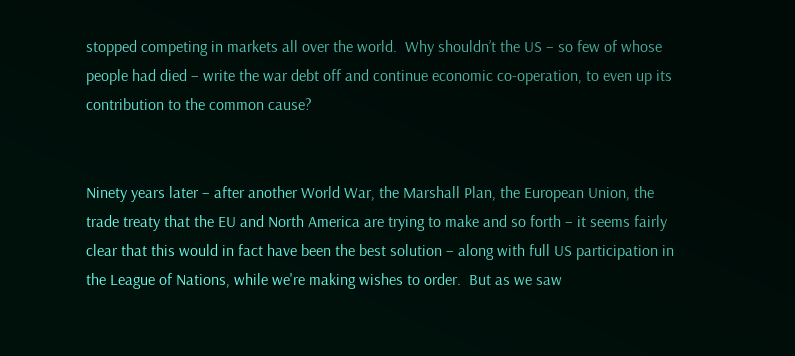stopped competing in markets all over the world.  Why shouldn’t the US – so few of whose people had died – write the war debt off and continue economic co-operation, to even up its contribution to the common cause?


Ninety years later – after another World War, the Marshall Plan, the European Union, the trade treaty that the EU and North America are trying to make and so forth – it seems fairly clear that this would in fact have been the best solution – along with full US participation in the League of Nations, while we're making wishes to order.  But as we saw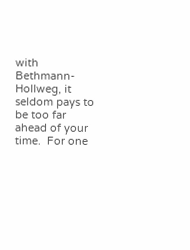with Bethmann-Hollweg, it seldom pays to be too far ahead of your time.  For one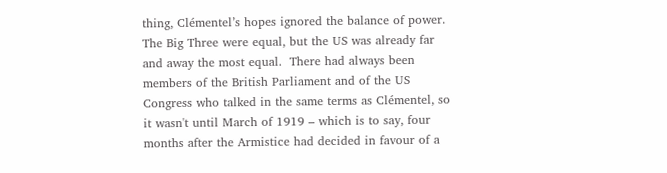thing, Clémentel’s hopes ignored the balance of power.  The Big Three were equal, but the US was already far and away the most equal.  There had always been members of the British Parliament and of the US Congress who talked in the same terms as Clémentel, so it wasn't until March of 1919 – which is to say, four months after the Armistice had decided in favour of a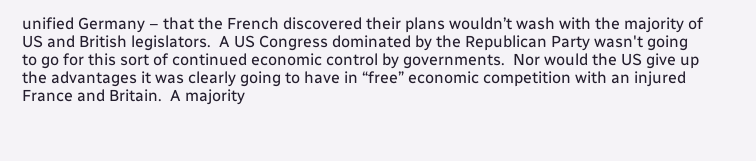unified Germany – that the French discovered their plans wouldn’t wash with the majority of US and British legislators.  A US Congress dominated by the Republican Party wasn't going to go for this sort of continued economic control by governments.  Nor would the US give up the advantages it was clearly going to have in “free” economic competition with an injured France and Britain.  A majority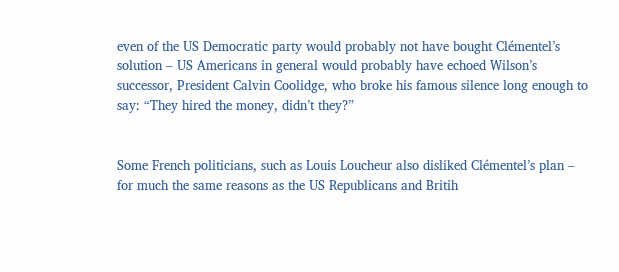even of the US Democratic party would probably not have bought Clémentel’s solution – US Americans in general would probably have echoed Wilson’s successor, President Calvin Coolidge, who broke his famous silence long enough to say: “They hired the money, didn’t they?”


Some French politicians, such as Louis Loucheur also disliked Clémentel’s plan – for much the same reasons as the US Republicans and Britih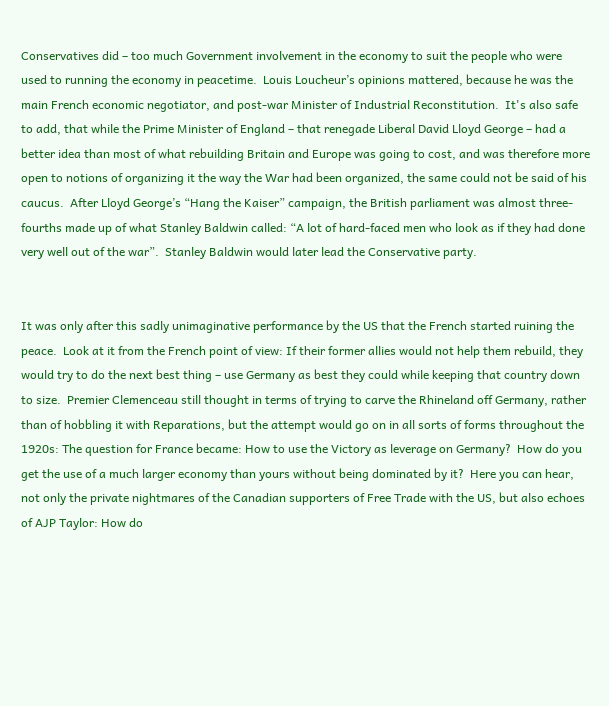Conservatives did – too much Government involvement in the economy to suit the people who were used to running the economy in peacetime.  Louis Loucheur’s opinions mattered, because he was the main French economic negotiator, and post-war Minister of Industrial Reconstitution.  It's also safe to add, that while the Prime Minister of England – that renegade Liberal David Lloyd George – had a better idea than most of what rebuilding Britain and Europe was going to cost, and was therefore more open to notions of organizing it the way the War had been organized, the same could not be said of his caucus.  After Lloyd George’s “Hang the Kaiser” campaign, the British parliament was almost three-fourths made up of what Stanley Baldwin called: “A lot of hard-faced men who look as if they had done very well out of the war”.  Stanley Baldwin would later lead the Conservative party.


It was only after this sadly unimaginative performance by the US that the French started ruining the peace.  Look at it from the French point of view: If their former allies would not help them rebuild, they would try to do the next best thing – use Germany as best they could while keeping that country down to size.  Premier Clemenceau still thought in terms of trying to carve the Rhineland off Germany, rather than of hobbling it with Reparations, but the attempt would go on in all sorts of forms throughout the 1920s: The question for France became: How to use the Victory as leverage on Germany?  How do you get the use of a much larger economy than yours without being dominated by it?  Here you can hear, not only the private nightmares of the Canadian supporters of Free Trade with the US, but also echoes of AJP Taylor: How do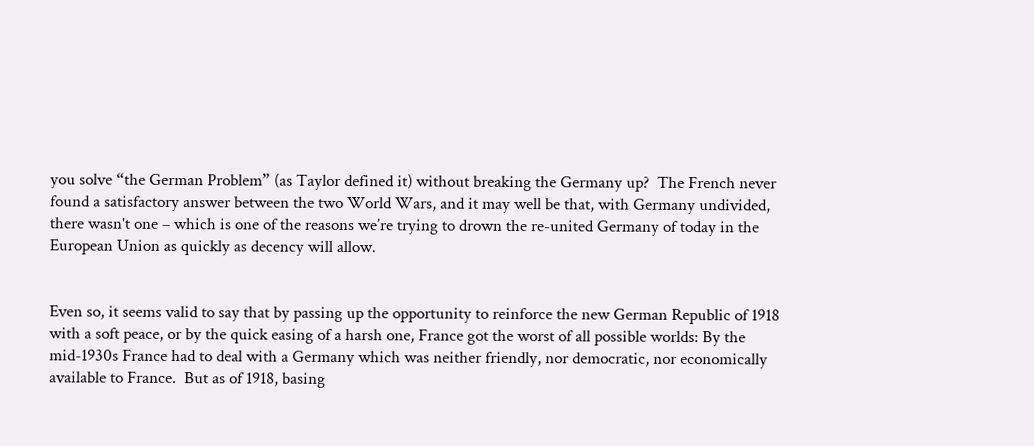you solve “the German Problem” (as Taylor defined it) without breaking the Germany up?  The French never found a satisfactory answer between the two World Wars, and it may well be that, with Germany undivided, there wasn't one – which is one of the reasons we’re trying to drown the re-united Germany of today in the European Union as quickly as decency will allow.


Even so, it seems valid to say that by passing up the opportunity to reinforce the new German Republic of 1918 with a soft peace, or by the quick easing of a harsh one, France got the worst of all possible worlds: By the mid-1930s France had to deal with a Germany which was neither friendly, nor democratic, nor economically available to France.  But as of 1918, basing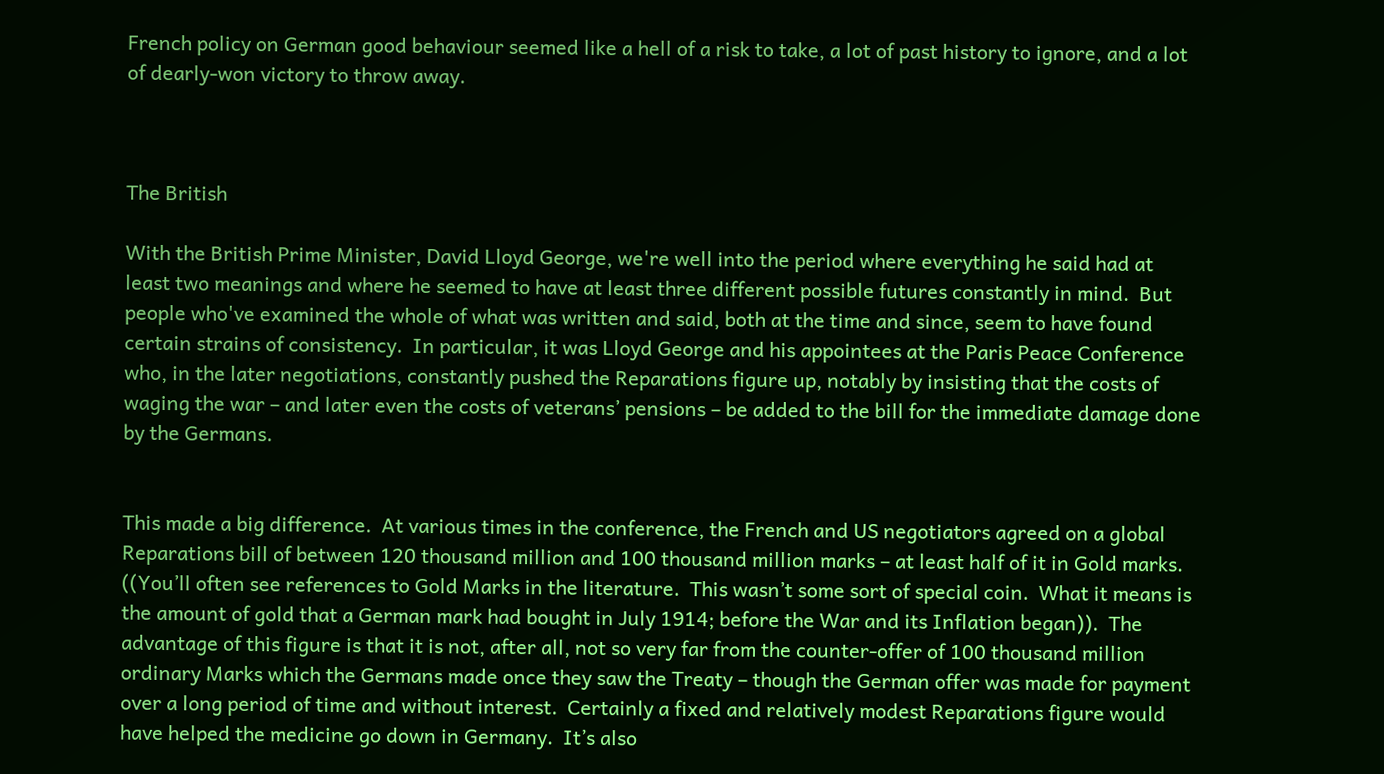French policy on German good behaviour seemed like a hell of a risk to take, a lot of past history to ignore, and a lot of dearly-won victory to throw away.



The British

With the British Prime Minister, David Lloyd George, we're well into the period where everything he said had at least two meanings and where he seemed to have at least three different possible futures constantly in mind.  But people who've examined the whole of what was written and said, both at the time and since, seem to have found certain strains of consistency.  In particular, it was Lloyd George and his appointees at the Paris Peace Conference who, in the later negotiations, constantly pushed the Reparations figure up, notably by insisting that the costs of waging the war – and later even the costs of veterans’ pensions – be added to the bill for the immediate damage done by the Germans.


This made a big difference.  At various times in the conference, the French and US negotiators agreed on a global Reparations bill of between 120 thousand million and 100 thousand million marks – at least half of it in Gold marks.  ((You’ll often see references to Gold Marks in the literature.  This wasn’t some sort of special coin.  What it means is the amount of gold that a German mark had bought in July 1914; before the War and its Inflation began)).  The advantage of this figure is that it is not, after all, not so very far from the counter-offer of 100 thousand million ordinary Marks which the Germans made once they saw the Treaty – though the German offer was made for payment over a long period of time and without interest.  Certainly a fixed and relatively modest Reparations figure would have helped the medicine go down in Germany.  It’s also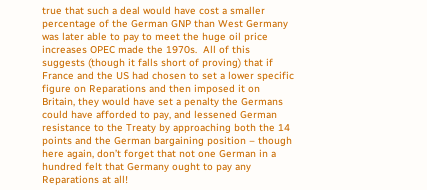true that such a deal would have cost a smaller percentage of the German GNP than West Germany was later able to pay to meet the huge oil price increases OPEC made the 1970s.  All of this suggests (though it falls short of proving) that if France and the US had chosen to set a lower specific figure on Reparations and then imposed it on Britain, they would have set a penalty the Germans could have afforded to pay, and lessened German resistance to the Treaty by approaching both the 14 points and the German bargaining position – though here again, don’t forget that not one German in a hundred felt that Germany ought to pay any Reparations at all!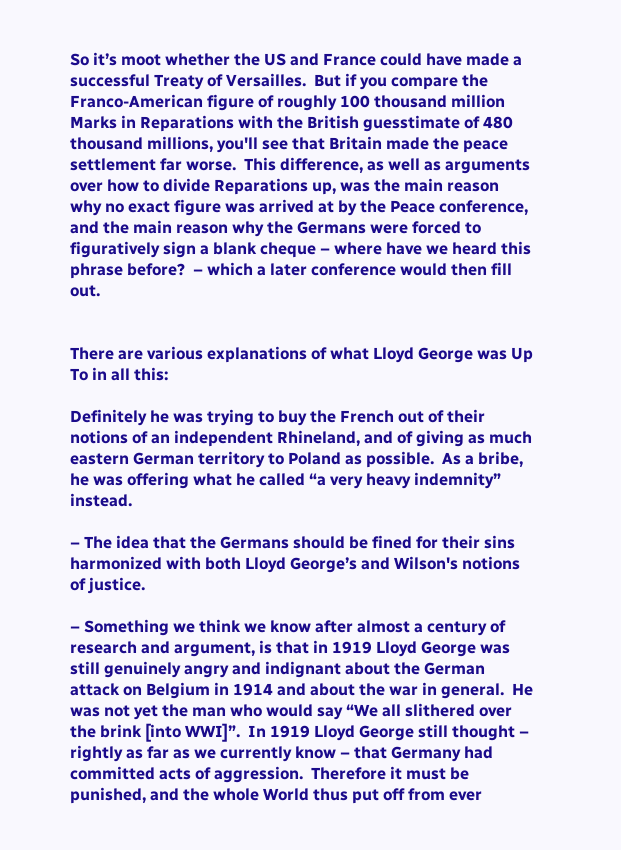So it’s moot whether the US and France could have made a successful Treaty of Versailles.  But if you compare the Franco-American figure of roughly 100 thousand million Marks in Reparations with the British guesstimate of 480 thousand millions, you'll see that Britain made the peace settlement far worse.  This difference, as well as arguments over how to divide Reparations up, was the main reason why no exact figure was arrived at by the Peace conference, and the main reason why the Germans were forced to figuratively sign a blank cheque – where have we heard this phrase before?  – which a later conference would then fill out.


There are various explanations of what Lloyd George was Up To in all this:

Definitely he was trying to buy the French out of their notions of an independent Rhineland, and of giving as much eastern German territory to Poland as possible.  As a bribe, he was offering what he called “a very heavy indemnity” instead.

– The idea that the Germans should be fined for their sins harmonized with both Lloyd George’s and Wilson's notions of justice.

– Something we think we know after almost a century of research and argument, is that in 1919 Lloyd George was still genuinely angry and indignant about the German attack on Belgium in 1914 and about the war in general.  He was not yet the man who would say “We all slithered over the brink [into WWI]”.  In 1919 Lloyd George still thought – rightly as far as we currently know – that Germany had committed acts of aggression.  Therefore it must be punished, and the whole World thus put off from ever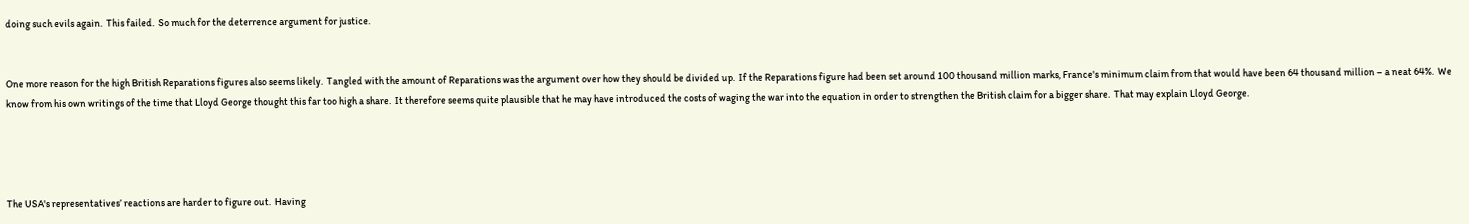doing such evils again.  This failed.  So much for the deterrence argument for justice.


One more reason for the high British Reparations figures also seems likely.  Tangled with the amount of Reparations was the argument over how they should be divided up.  If the Reparations figure had been set around 100 thousand million marks, France's minimum claim from that would have been 64 thousand million – a neat 64%.  We know from his own writings of the time that Lloyd George thought this far too high a share.  It therefore seems quite plausible that he may have introduced the costs of waging the war into the equation in order to strengthen the British claim for a bigger share.  That may explain Lloyd George.




The USA's representatives’ reactions are harder to figure out.  Having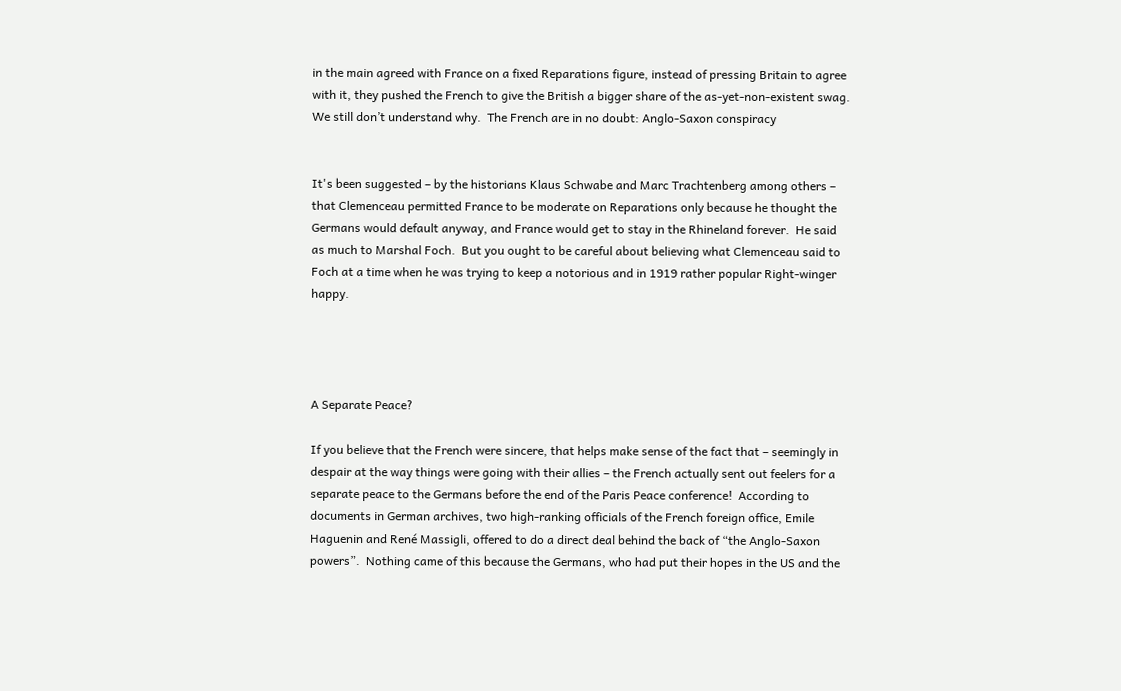in the main agreed with France on a fixed Reparations figure, instead of pressing Britain to agree with it, they pushed the French to give the British a bigger share of the as-yet-non-existent swag.  We still don’t understand why.  The French are in no doubt: Anglo-Saxon conspiracy


It's been suggested – by the historians Klaus Schwabe and Marc Trachtenberg among others – that Clemenceau permitted France to be moderate on Reparations only because he thought the Germans would default anyway, and France would get to stay in the Rhineland forever.  He said as much to Marshal Foch.  But you ought to be careful about believing what Clemenceau said to Foch at a time when he was trying to keep a notorious and in 1919 rather popular Right-winger happy.




A Separate Peace?

If you believe that the French were sincere, that helps make sense of the fact that – seemingly in despair at the way things were going with their allies – the French actually sent out feelers for a separate peace to the Germans before the end of the Paris Peace conference!  According to documents in German archives, two high-ranking officials of the French foreign office, Emile Haguenin and René Massigli, offered to do a direct deal behind the back of “the Anglo-Saxon powers”.  Nothing came of this because the Germans, who had put their hopes in the US and the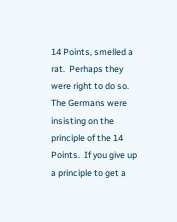14 Points, smelled a rat.  Perhaps they were right to do so.  The Germans were insisting on the principle of the 14 Points.  If you give up a principle to get a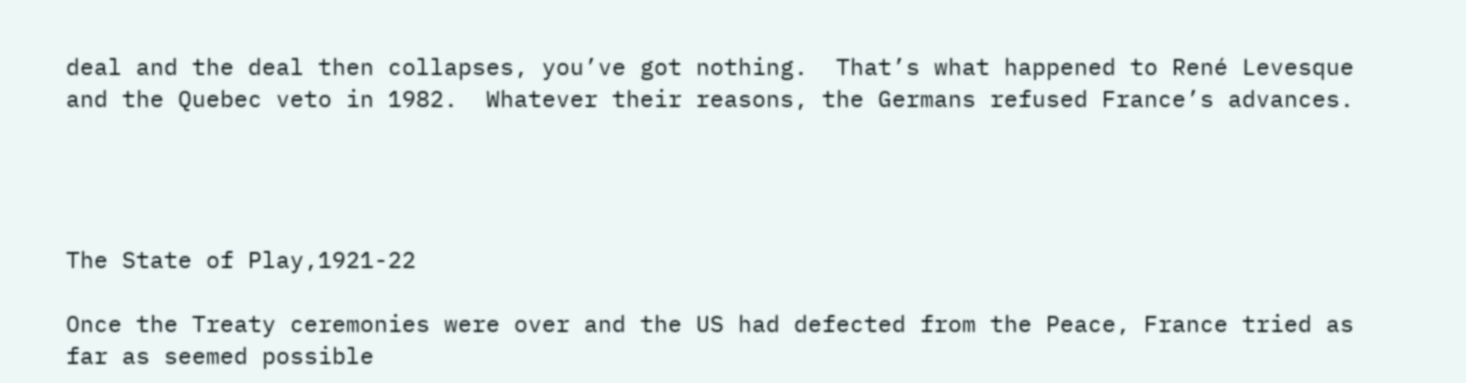deal and the deal then collapses, you’ve got nothing.  That’s what happened to René Levesque and the Quebec veto in 1982.  Whatever their reasons, the Germans refused France’s advances.




The State of Play,1921-22

Once the Treaty ceremonies were over and the US had defected from the Peace, France tried as far as seemed possible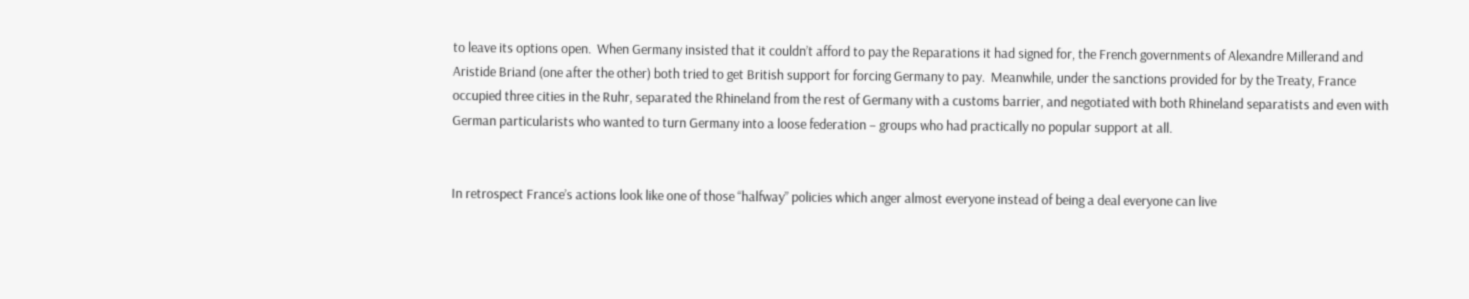to leave its options open.  When Germany insisted that it couldn’t afford to pay the Reparations it had signed for, the French governments of Alexandre Millerand and Aristide Briand (one after the other) both tried to get British support for forcing Germany to pay.  Meanwhile, under the sanctions provided for by the Treaty, France occupied three cities in the Ruhr, separated the Rhineland from the rest of Germany with a customs barrier, and negotiated with both Rhineland separatists and even with German particularists who wanted to turn Germany into a loose federation – groups who had practically no popular support at all.


In retrospect France’s actions look like one of those “halfway” policies which anger almost everyone instead of being a deal everyone can live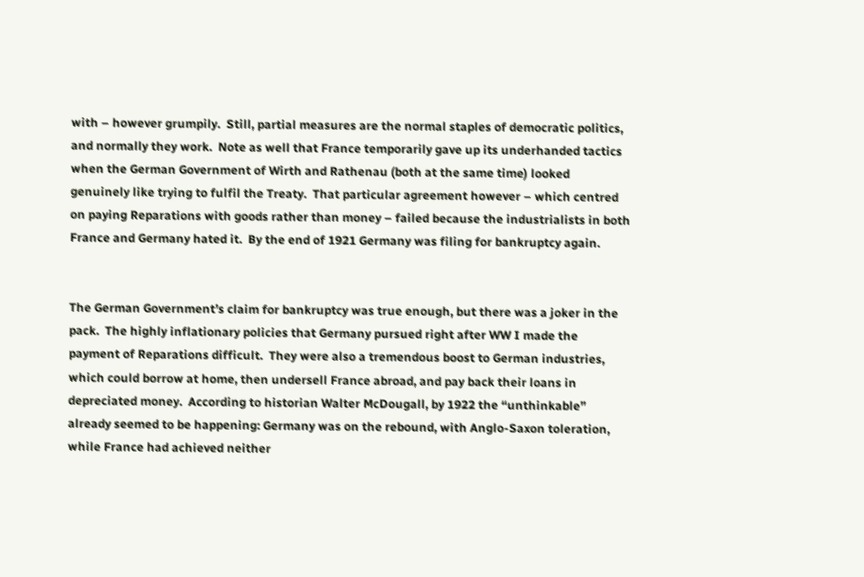with – however grumpily.  Still, partial measures are the normal staples of democratic politics, and normally they work.  Note as well that France temporarily gave up its underhanded tactics when the German Government of Wirth and Rathenau (both at the same time) looked genuinely like trying to fulfil the Treaty.  That particular agreement however – which centred on paying Reparations with goods rather than money – failed because the industrialists in both France and Germany hated it.  By the end of 1921 Germany was filing for bankruptcy again.


The German Government’s claim for bankruptcy was true enough, but there was a joker in the pack.  The highly inflationary policies that Germany pursued right after WW I made the payment of Reparations difficult.  They were also a tremendous boost to German industries, which could borrow at home, then undersell France abroad, and pay back their loans in depreciated money.  According to historian Walter McDougall, by 1922 the “unthinkable” already seemed to be happening: Germany was on the rebound, with Anglo-Saxon toleration, while France had achieved neither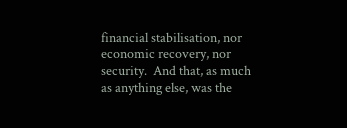financial stabilisation, nor economic recovery, nor security.  And that, as much as anything else, was the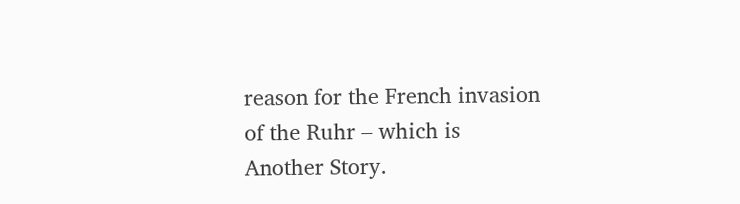reason for the French invasion of the Ruhr – which is Another Story.